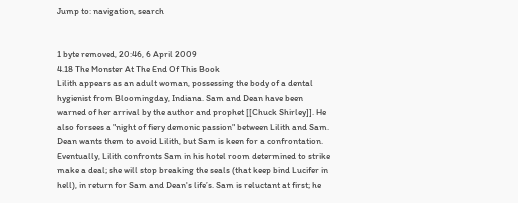Jump to: navigation, search


1 byte removed, 20:46, 6 April 2009
4.18 The Monster At The End Of This Book
Lilith appears as an adult woman, possessing the body of a dental hygienist from Bloomingday, Indiana. Sam and Dean have been warned of her arrival by the author and prophet [[Chuck Shirley]]. He also forsees a "night of fiery demonic passion" between Lilith and Sam. Dean wants them to avoid Lilith, but Sam is keen for a confrontation.
Eventually, Lilith confronts Sam in his hotel room determined to strike make a deal; she will stop breaking the seals (that keep bind Lucifer in hell), in return for Sam and Dean's life’s. Sam is reluctant at first; he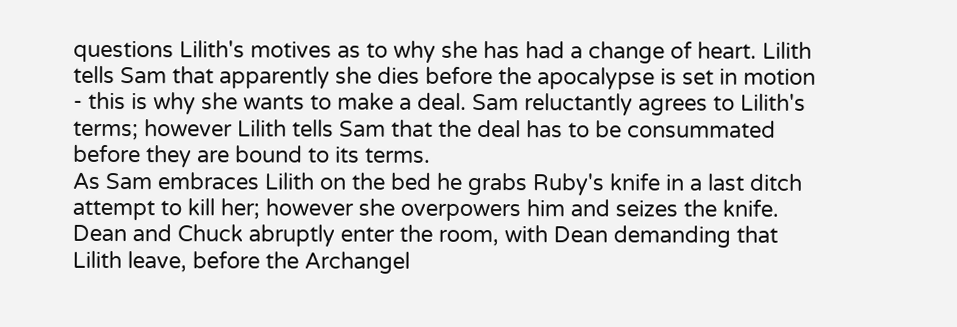questions Lilith's motives as to why she has had a change of heart. Lilith tells Sam that apparently she dies before the apocalypse is set in motion - this is why she wants to make a deal. Sam reluctantly agrees to Lilith's terms; however Lilith tells Sam that the deal has to be consummated before they are bound to its terms.
As Sam embraces Lilith on the bed he grabs Ruby's knife in a last ditch attempt to kill her; however she overpowers him and seizes the knife. Dean and Chuck abruptly enter the room, with Dean demanding that Lilith leave, before the Archangel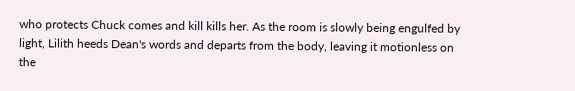who protects Chuck comes and kill kills her. As the room is slowly being engulfed by light, Lilith heeds Dean's words and departs from the body, leaving it motionless on the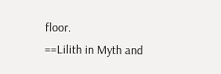floor.
==Lilith in Myth and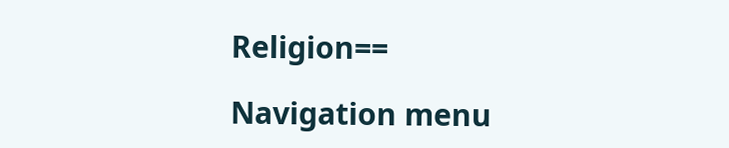Religion==

Navigation menu